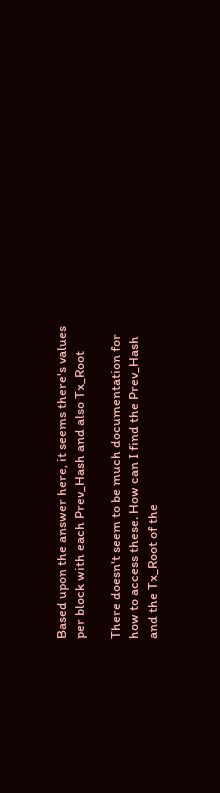Based upon the answer here, it seems there's values per block with each Prev_Hash and also Tx_Root

There doesn't seem to be much documentation for how to access these. How can I find the Prev_Hash and the Tx_Root of the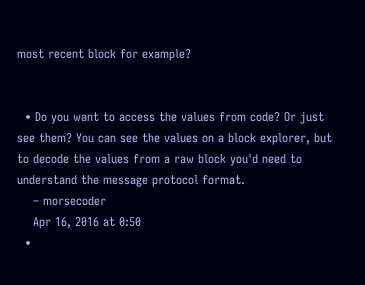most recent block for example?


  • Do you want to access the values from code? Or just see them? You can see the values on a block explorer, but to decode the values from a raw block you'd need to understand the message protocol format.
    – morsecoder
    Apr 16, 2016 at 0:50
  •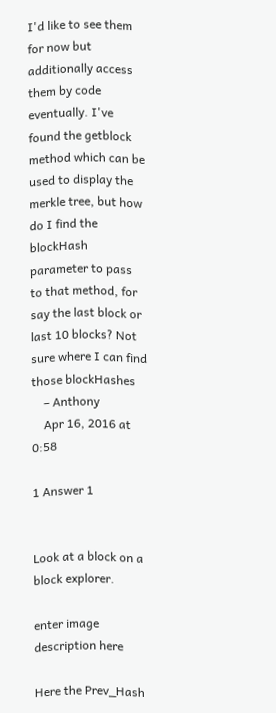I'd like to see them for now but additionally access them by code eventually. I've found the getblock method which can be used to display the merkle tree, but how do I find the blockHash parameter to pass to that method, for say the last block or last 10 blocks? Not sure where I can find those blockHashes
    – Anthony
    Apr 16, 2016 at 0:58

1 Answer 1


Look at a block on a block explorer.

enter image description here

Here the Prev_Hash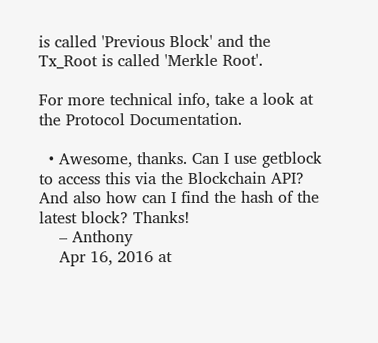is called 'Previous Block' and the Tx_Root is called 'Merkle Root'.

For more technical info, take a look at the Protocol Documentation.

  • Awesome, thanks. Can I use getblock to access this via the Blockchain API? And also how can I find the hash of the latest block? Thanks!
    – Anthony
    Apr 16, 2016 at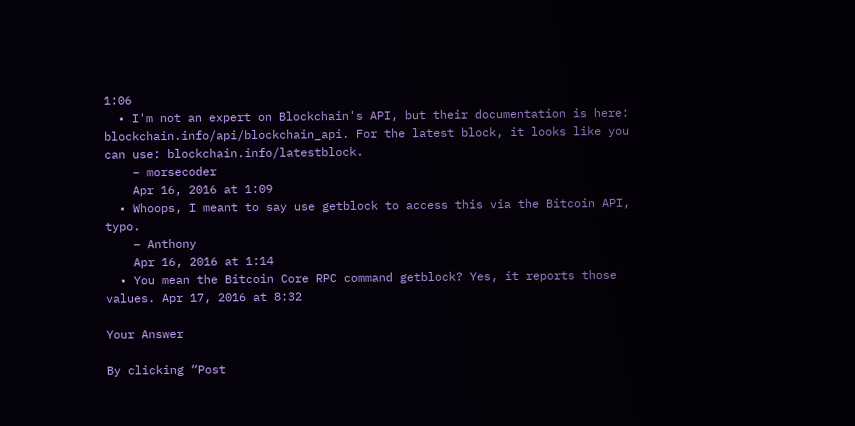1:06
  • I'm not an expert on Blockchain's API, but their documentation is here: blockchain.info/api/blockchain_api. For the latest block, it looks like you can use: blockchain.info/latestblock.
    – morsecoder
    Apr 16, 2016 at 1:09
  • Whoops, I meant to say use getblock to access this via the Bitcoin API, typo.
    – Anthony
    Apr 16, 2016 at 1:14
  • You mean the Bitcoin Core RPC command getblock? Yes, it reports those values. Apr 17, 2016 at 8:32

Your Answer

By clicking “Post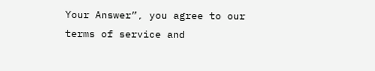Your Answer”, you agree to our terms of service and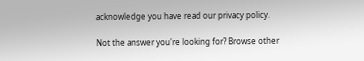acknowledge you have read our privacy policy.

Not the answer you're looking for? Browse other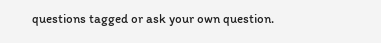questions tagged or ask your own question.